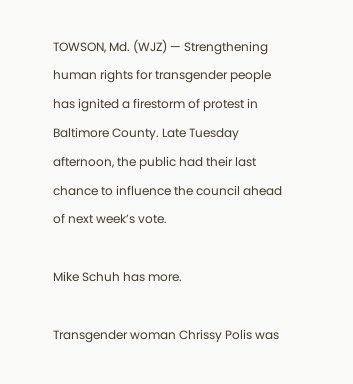TOWSON, Md. (WJZ) — Strengthening human rights for transgender people has ignited a firestorm of protest in Baltimore County. Late Tuesday afternoon, the public had their last chance to influence the council ahead of next week’s vote.

Mike Schuh has more.

Transgender woman Chrissy Polis was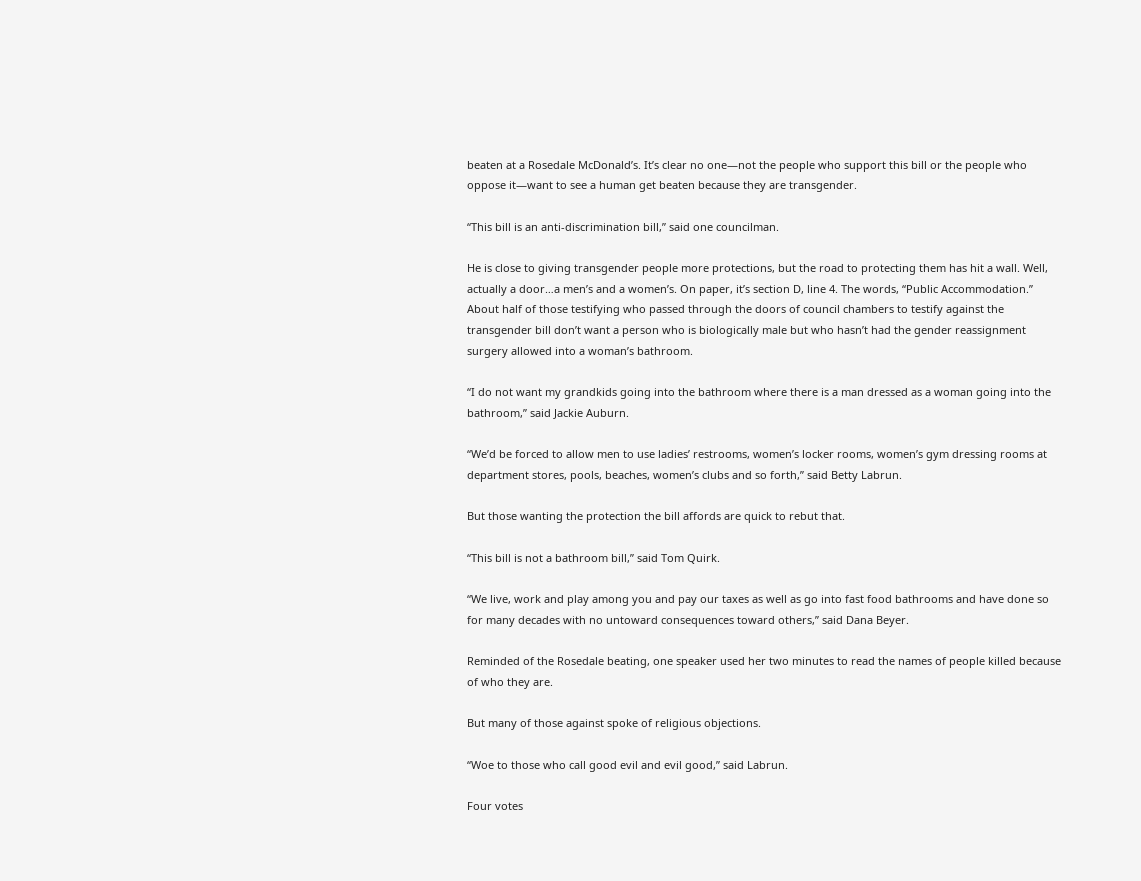beaten at a Rosedale McDonald’s. It’s clear no one—not the people who support this bill or the people who oppose it—want to see a human get beaten because they are transgender.

“This bill is an anti-discrimination bill,” said one councilman.

He is close to giving transgender people more protections, but the road to protecting them has hit a wall. Well, actually a door…a men’s and a women’s. On paper, it’s section D, line 4. The words, “Public Accommodation.” About half of those testifying who passed through the doors of council chambers to testify against the transgender bill don’t want a person who is biologically male but who hasn’t had the gender reassignment surgery allowed into a woman’s bathroom.

“I do not want my grandkids going into the bathroom where there is a man dressed as a woman going into the bathroom,” said Jackie Auburn.

“We’d be forced to allow men to use ladies’ restrooms, women’s locker rooms, women’s gym dressing rooms at department stores, pools, beaches, women’s clubs and so forth,” said Betty Labrun.

But those wanting the protection the bill affords are quick to rebut that.

“This bill is not a bathroom bill,” said Tom Quirk.

“We live, work and play among you and pay our taxes as well as go into fast food bathrooms and have done so for many decades with no untoward consequences toward others,” said Dana Beyer.

Reminded of the Rosedale beating, one speaker used her two minutes to read the names of people killed because of who they are.

But many of those against spoke of religious objections.

“Woe to those who call good evil and evil good,” said Labrun.

Four votes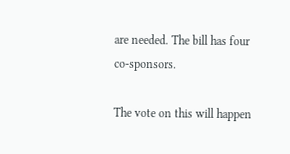are needed. The bill has four co-sponsors.

The vote on this will happen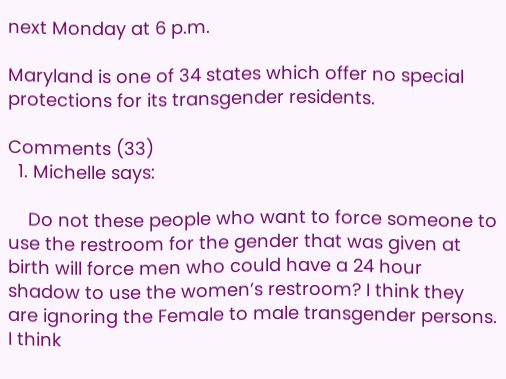next Monday at 6 p.m.

Maryland is one of 34 states which offer no special protections for its transgender residents.

Comments (33)
  1. Michelle says:

    Do not these people who want to force someone to use the restroom for the gender that was given at birth will force men who could have a 24 hour shadow to use the women’s restroom? I think they are ignoring the Female to male transgender persons. I think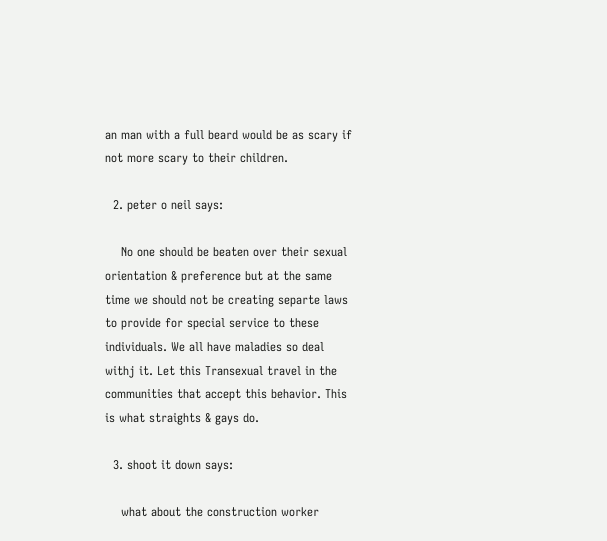an man with a full beard would be as scary if not more scary to their children.

  2. peter o neil says:

    No one should be beaten over their sexual orientation & preference but at the same time we should not be creating separte laws to provide for special service to these individuals. We all have maladies so deal withj it. Let this Transexual travel in the communities that accept this behavior. This is what straights & gays do.

  3. shoot it down says:

    what about the construction worker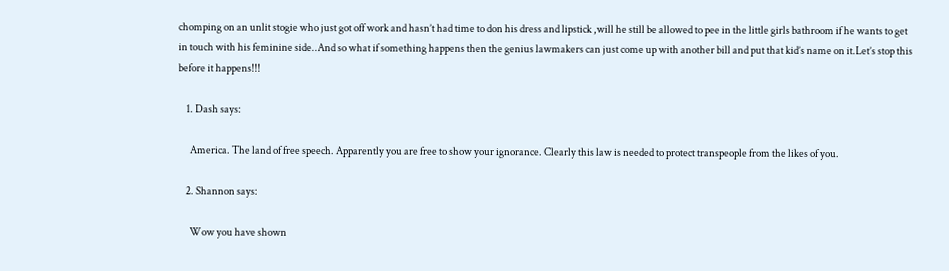chomping on an unlit stogie who just got off work and hasn’t had time to don his dress and lipstick ,will he still be allowed to pee in the little girls bathroom if he wants to get in touch with his feminine side..And so what if something happens then the genius lawmakers can just come up with another bill and put that kid’s name on it.Let’s stop this before it happens!!!

    1. Dash says:

      America. The land of free speech. Apparently you are free to show your ignorance. Clearly this law is needed to protect transpeople from the likes of you.

    2. Shannon says:

      Wow you have shown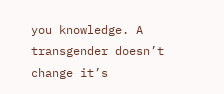you knowledge. A transgender doesn’t change it’s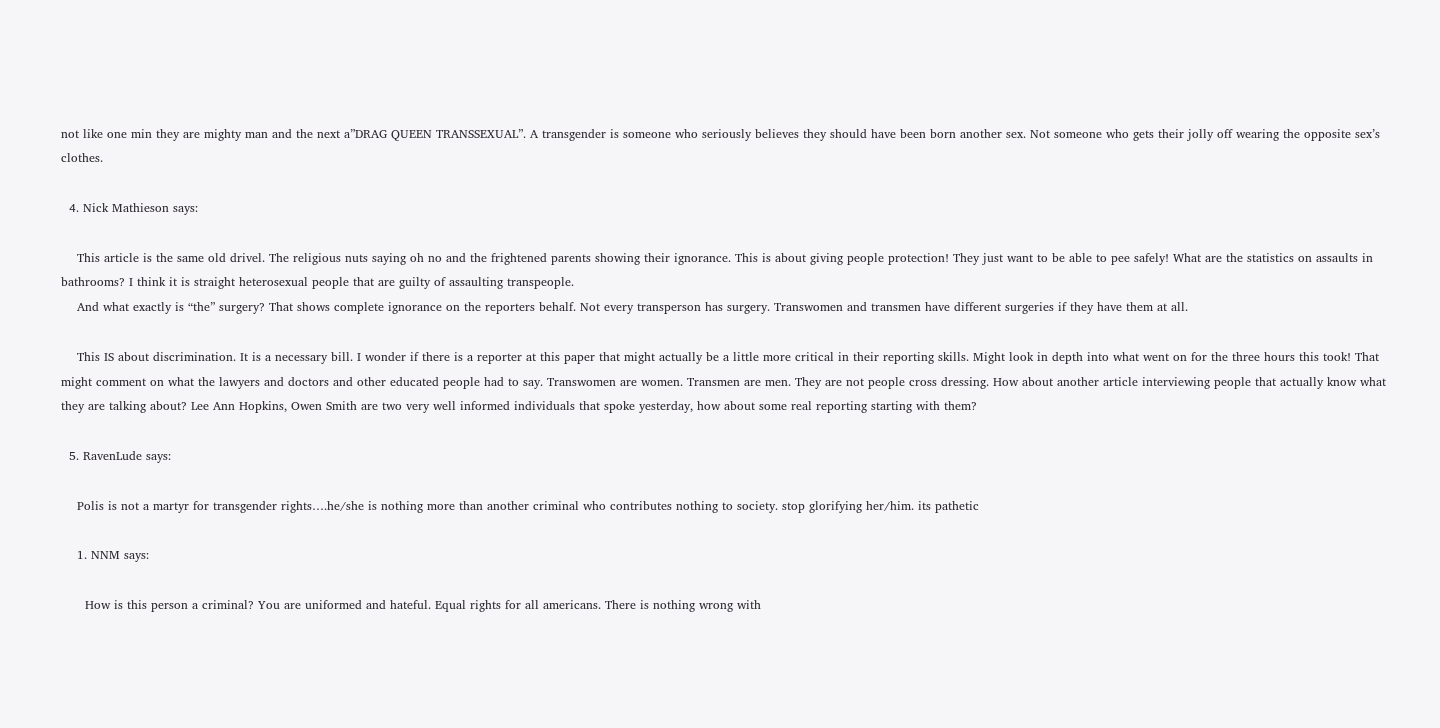not like one min they are mighty man and the next a”DRAG QUEEN TRANSSEXUAL”. A transgender is someone who seriously believes they should have been born another sex. Not someone who gets their jolly off wearing the opposite sex’s clothes.

  4. Nick Mathieson says:

    This article is the same old drivel. The religious nuts saying oh no and the frightened parents showing their ignorance. This is about giving people protection! They just want to be able to pee safely! What are the statistics on assaults in bathrooms? I think it is straight heterosexual people that are guilty of assaulting transpeople.
    And what exactly is “the” surgery? That shows complete ignorance on the reporters behalf. Not every transperson has surgery. Transwomen and transmen have different surgeries if they have them at all.

    This IS about discrimination. It is a necessary bill. I wonder if there is a reporter at this paper that might actually be a little more critical in their reporting skills. Might look in depth into what went on for the three hours this took! That might comment on what the lawyers and doctors and other educated people had to say. Transwomen are women. Transmen are men. They are not people cross dressing. How about another article interviewing people that actually know what they are talking about? Lee Ann Hopkins, Owen Smith are two very well informed individuals that spoke yesterday, how about some real reporting starting with them?

  5. RavenLude says:

    Polis is not a martyr for transgender rights….he/she is nothing more than another criminal who contributes nothing to society. stop glorifying her/him. its pathetic

    1. NNM says:

      How is this person a criminal? You are uniformed and hateful. Equal rights for all americans. There is nothing wrong with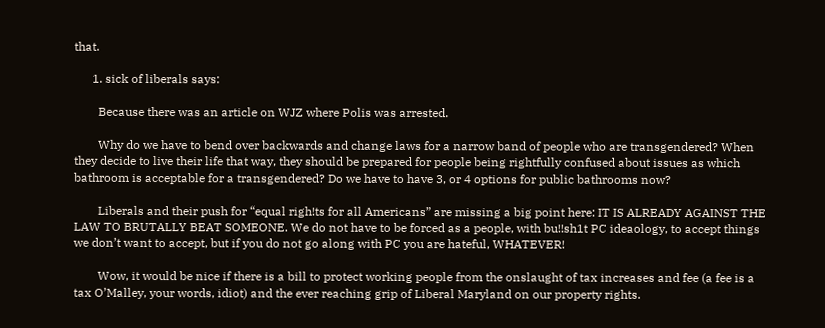that.

      1. sick of liberals says:

        Because there was an article on WJZ where Polis was arrested.

        Why do we have to bend over backwards and change laws for a narrow band of people who are transgendered? When they decide to live their life that way, they should be prepared for people being rightfully confused about issues as which bathroom is acceptable for a transgendered? Do we have to have 3, or 4 options for public bathrooms now?

        Liberals and their push for “equal righ!ts for all Americans” are missing a big point here: IT IS ALREADY AGAINST THE LAW TO BRUTALLY BEAT SOMEONE. We do not have to be forced as a people, with bu!!sh1t PC ideaology, to accept things we don’t want to accept, but if you do not go along with PC you are hateful, WHATEVER!

        Wow, it would be nice if there is a bill to protect working people from the onslaught of tax increases and fee (a fee is a tax O’Malley, your words, idiot) and the ever reaching grip of Liberal Maryland on our property rights.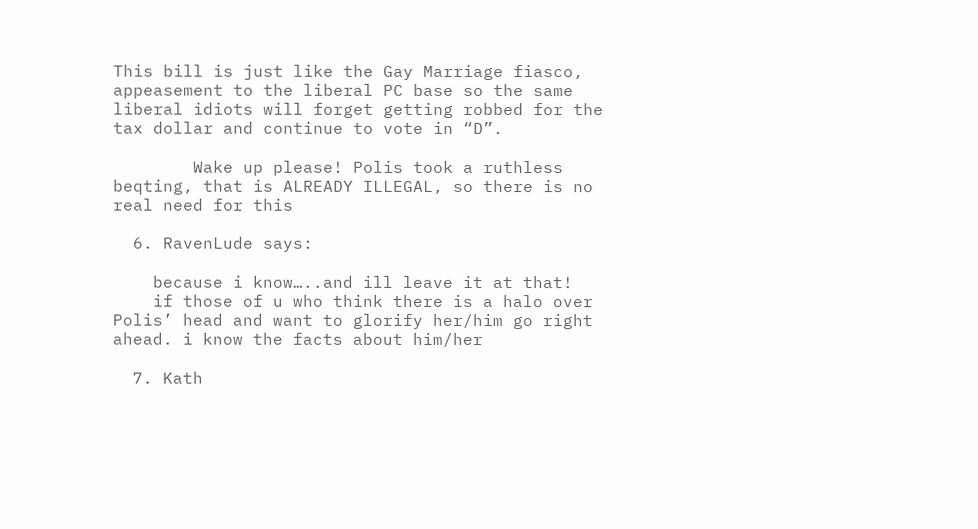This bill is just like the Gay Marriage fiasco, appeasement to the liberal PC base so the same liberal idiots will forget getting robbed for the tax dollar and continue to vote in “D”.

        Wake up please! Polis took a ruthless beqting, that is ALREADY ILLEGAL, so there is no real need for this

  6. RavenLude says:

    because i know…..and ill leave it at that!
    if those of u who think there is a halo over Polis’ head and want to glorify her/him go right ahead. i know the facts about him/her

  7. Kath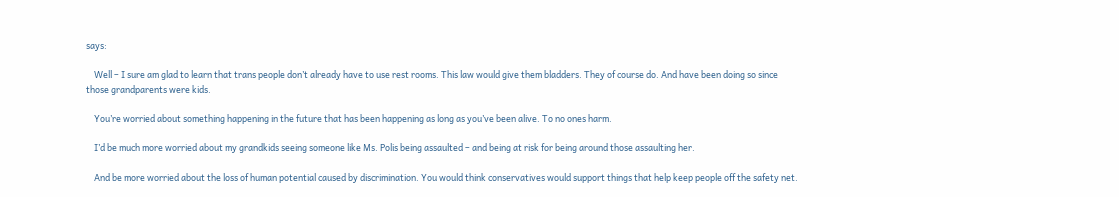says:

    Well – I sure am glad to learn that trans people don’t already have to use rest rooms. This law would give them bladders. They of course do. And have been doing so since those grandparents were kids.

    You’re worried about something happening in the future that has been happening as long as you’ve been alive. To no ones harm.

    I’d be much more worried about my grandkids seeing someone like Ms. Polis being assaulted – and being at risk for being around those assaulting her.

    And be more worried about the loss of human potential caused by discrimination. You would think conservatives would support things that help keep people off the safety net.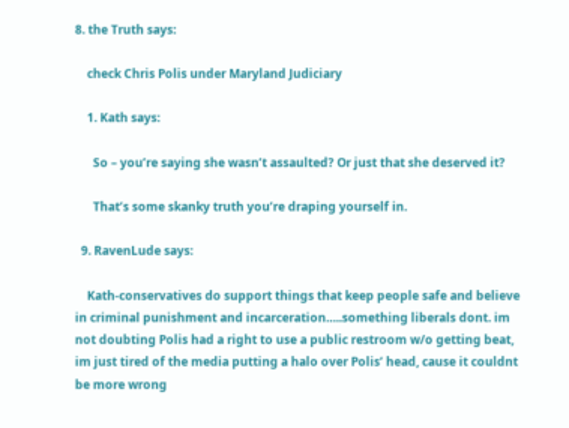8. the Truth says:

    check Chris Polis under Maryland Judiciary

    1. Kath says:

      So – you’re saying she wasn’t assaulted? Or just that she deserved it?

      That’s some skanky truth you’re draping yourself in.

  9. RavenLude says:

    Kath-conservatives do support things that keep people safe and believe in criminal punishment and incarceration…..something liberals dont. im not doubting Polis had a right to use a public restroom w/o getting beat, im just tired of the media putting a halo over Polis’ head, cause it couldnt be more wrong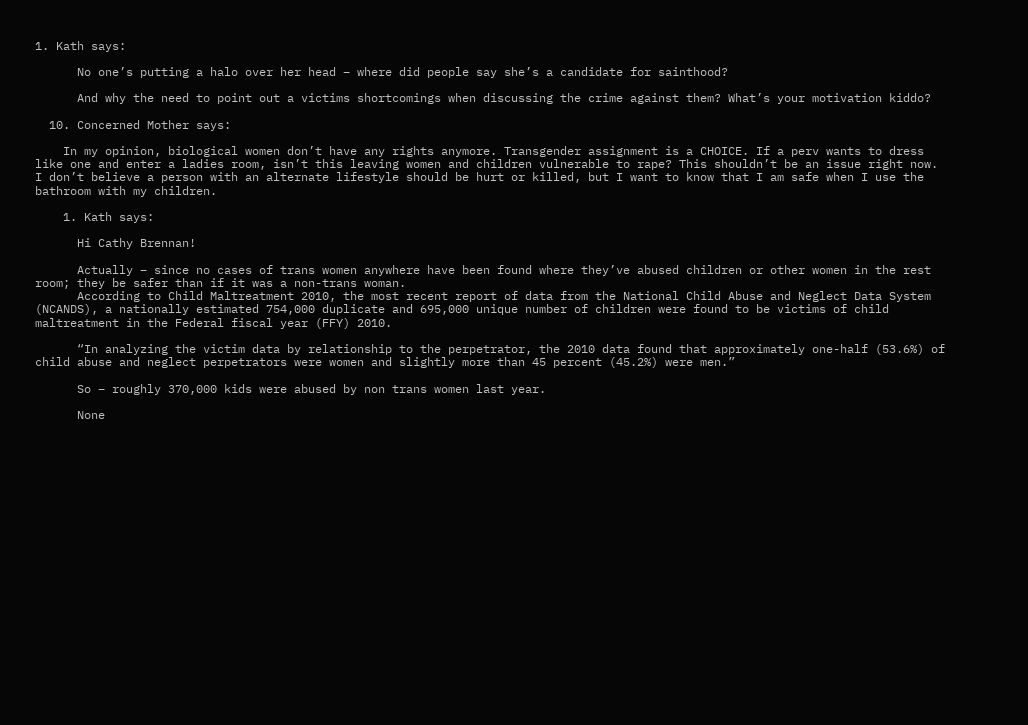1. Kath says:

      No one’s putting a halo over her head – where did people say she’s a candidate for sainthood?

      And why the need to point out a victims shortcomings when discussing the crime against them? What’s your motivation kiddo?

  10. Concerned Mother says:

    In my opinion, biological women don’t have any rights anymore. Transgender assignment is a CHOICE. If a perv wants to dress like one and enter a ladies room, isn’t this leaving women and children vulnerable to rape? This shouldn’t be an issue right now. I don’t believe a person with an alternate lifestyle should be hurt or killed, but I want to know that I am safe when I use the bathroom with my children.

    1. Kath says:

      Hi Cathy Brennan!

      Actually – since no cases of trans women anywhere have been found where they’ve abused children or other women in the rest room; they be safer than if it was a non-trans woman.
      According to Child Maltreatment 2010, the most recent report of data from the National Child Abuse and Neglect Data System (NCANDS), a nationally estimated 754,000 duplicate and 695,000 unique number of children were found to be victims of child maltreatment in the Federal fiscal year (FFY) 2010.

      “In analyzing the victim data by relationship to the perpetrator, the 2010 data found that approximately one-half (53.6%) of child abuse and neglect perpetrators were women and slightly more than 45 percent (45.2%) were men.”

      So – roughly 370,000 kids were abused by non trans women last year.

      None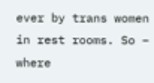ever by trans women in rest rooms. So – where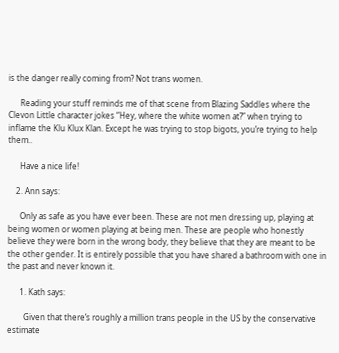is the danger really coming from? Not trans women.

      Reading your stuff reminds me of that scene from Blazing Saddles where the Clevon Little character jokes “Hey, where the white women at?” when trying to inflame the Klu Klux Klan. Except he was trying to stop bigots, you’re trying to help them..

      Have a nice life!

    2. Ann says:

      Only as safe as you have ever been. These are not men dressing up, playing at being women or women playing at being men. These are people who honestly believe they were born in the wrong body, they believe that they are meant to be the other gender. It is entirely possible that you have shared a bathroom with one in the past and never known it.

      1. Kath says:

        Given that there’s roughly a million trans people in the US by the conservative estimate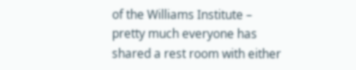of the Williams Institute – pretty much everyone has shared a rest room with either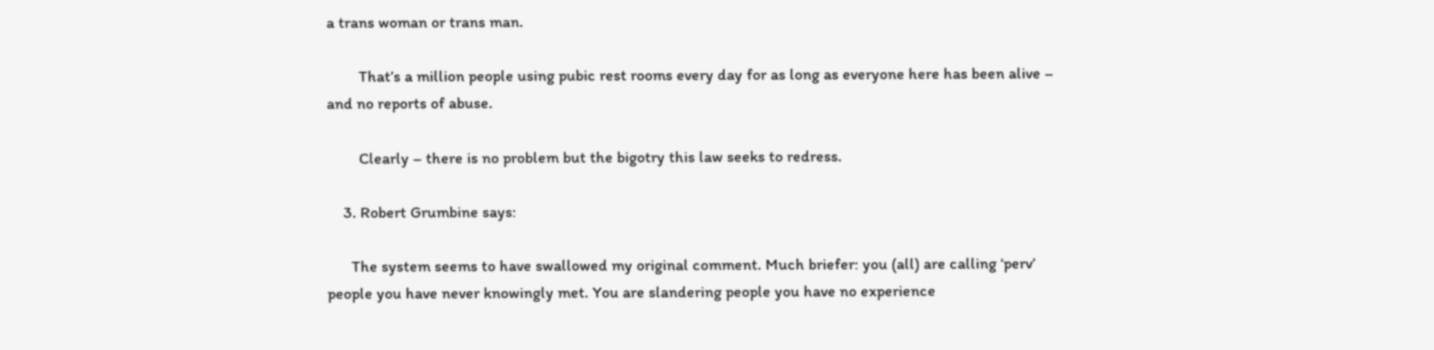a trans woman or trans man.

        That’s a million people using pubic rest rooms every day for as long as everyone here has been alive – and no reports of abuse.

        Clearly – there is no problem but the bigotry this law seeks to redress.

    3. Robert Grumbine says:

      The system seems to have swallowed my original comment. Much briefer: you (all) are calling ‘perv’ people you have never knowingly met. You are slandering people you have no experience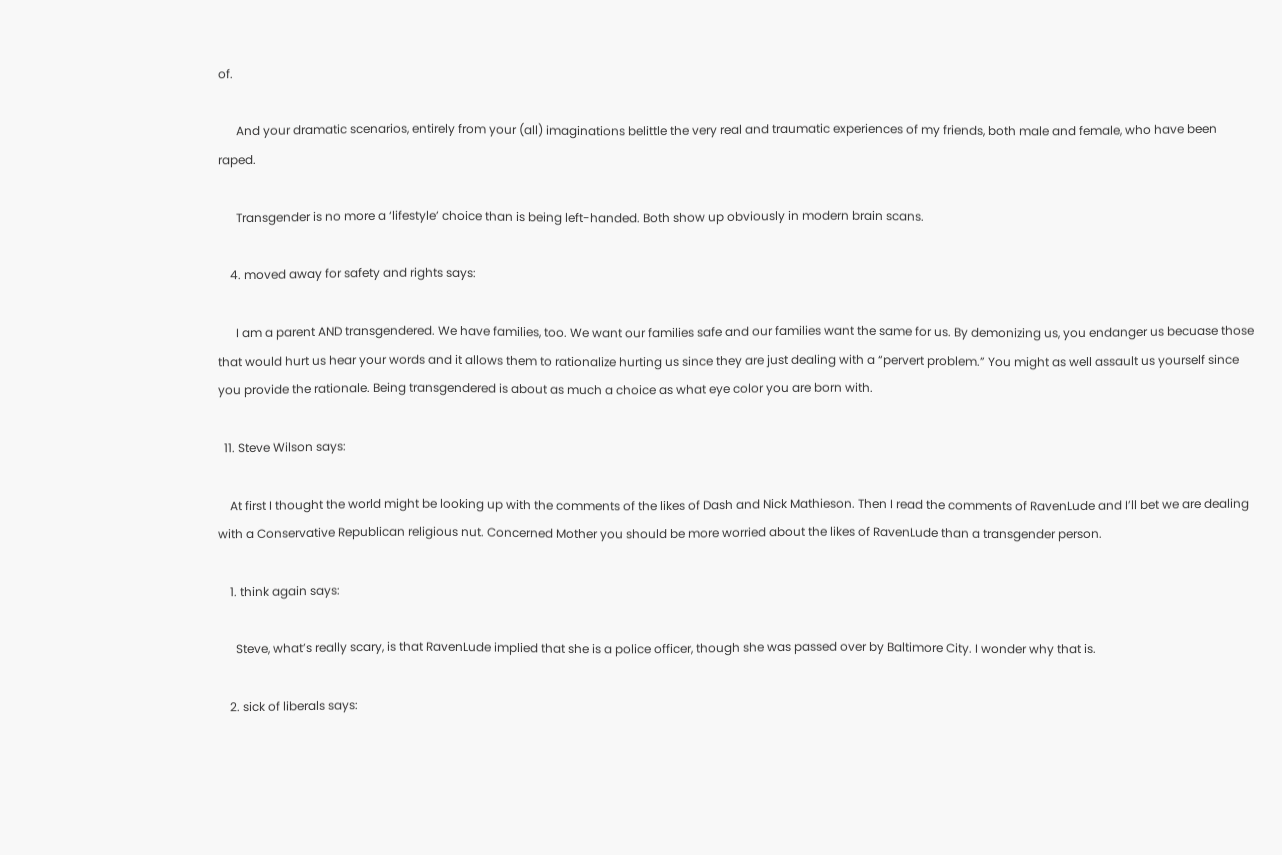of.

      And your dramatic scenarios, entirely from your (all) imaginations belittle the very real and traumatic experiences of my friends, both male and female, who have been raped.

      Transgender is no more a ‘lifestyle’ choice than is being left-handed. Both show up obviously in modern brain scans.

    4. moved away for safety and rights says:

      I am a parent AND transgendered. We have families, too. We want our families safe and our families want the same for us. By demonizing us, you endanger us becuase those that would hurt us hear your words and it allows them to rationalize hurting us since they are just dealing with a “pervert problem.” You might as well assault us yourself since you provide the rationale. Being transgendered is about as much a choice as what eye color you are born with.

  11. Steve Wilson says:

    At first I thought the world might be looking up with the comments of the likes of Dash and Nick Mathieson. Then I read the comments of RavenLude and I’ll bet we are dealing with a Conservative Republican religious nut. Concerned Mother you should be more worried about the likes of RavenLude than a transgender person.

    1. think again says:

      Steve, what’s really scary, is that RavenLude implied that she is a police officer, though she was passed over by Baltimore City. I wonder why that is.

    2. sick of liberals says: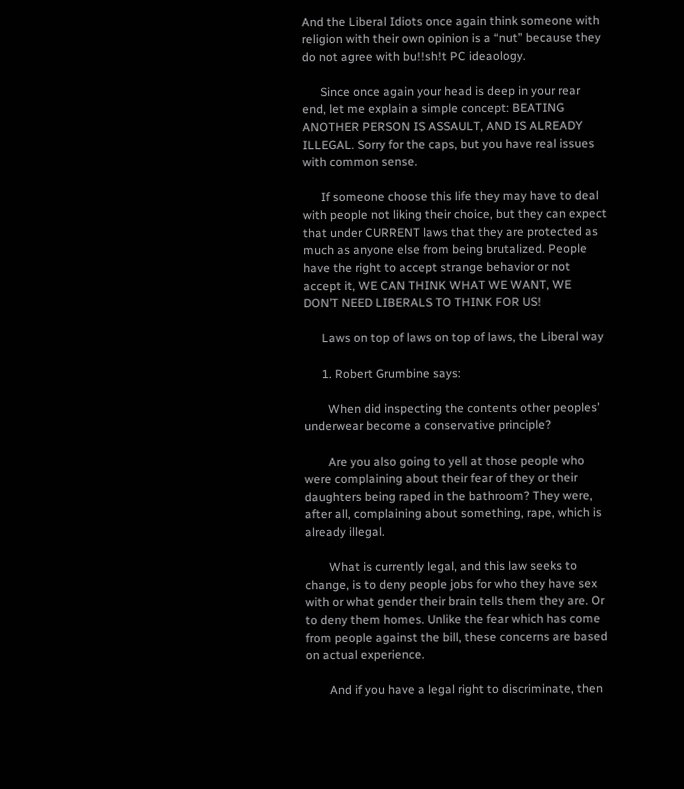And the Liberal Idiots once again think someone with religion with their own opinion is a “nut” because they do not agree with bu!!sh!t PC ideaology.

      Since once again your head is deep in your rear end, let me explain a simple concept: BEATING ANOTHER PERSON IS ASSAULT, AND IS ALREADY ILLEGAL. Sorry for the caps, but you have real issues with common sense.

      If someone choose this life they may have to deal with people not liking their choice, but they can expect that under CURRENT laws that they are protected as much as anyone else from being brutalized. People have the right to accept strange behavior or not accept it, WE CAN THINK WHAT WE WANT, WE DON’T NEED LIBERALS TO THINK FOR US!

      Laws on top of laws on top of laws, the Liberal way

      1. Robert Grumbine says:

        When did inspecting the contents other peoples’ underwear become a conservative principle?

        Are you also going to yell at those people who were complaining about their fear of they or their daughters being raped in the bathroom? They were, after all, complaining about something, rape, which is already illegal.

        What is currently legal, and this law seeks to change, is to deny people jobs for who they have sex with or what gender their brain tells them they are. Or to deny them homes. Unlike the fear which has come from people against the bill, these concerns are based on actual experience.

        And if you have a legal right to discriminate, then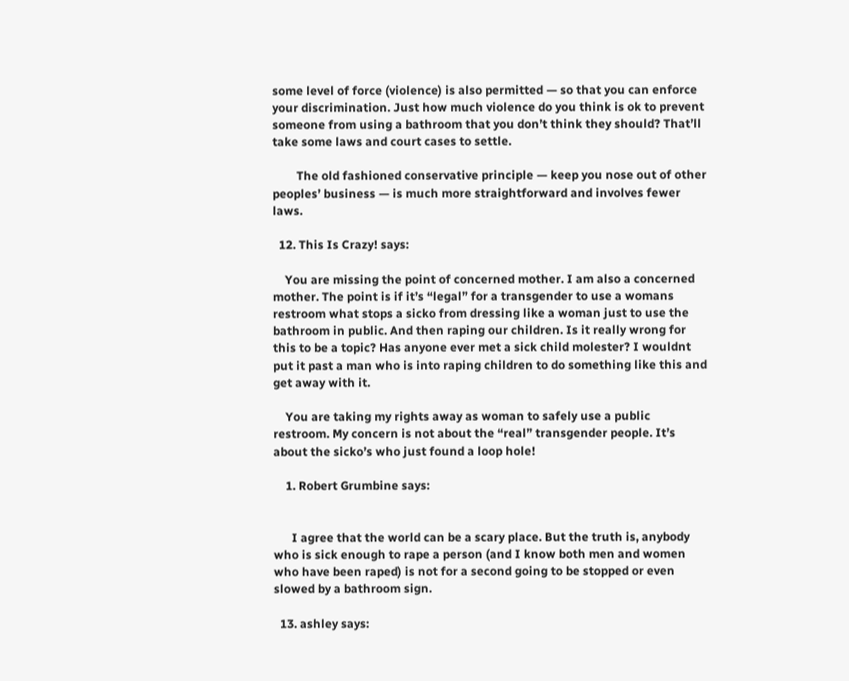some level of force (violence) is also permitted — so that you can enforce your discrimination. Just how much violence do you think is ok to prevent someone from using a bathroom that you don’t think they should? That’ll take some laws and court cases to settle.

        The old fashioned conservative principle — keep you nose out of other peoples’ business — is much more straightforward and involves fewer laws.

  12. This Is Crazy! says:

    You are missing the point of concerned mother. I am also a concerned mother. The point is if it’s “legal” for a transgender to use a womans restroom what stops a sicko from dressing like a woman just to use the bathroom in public. And then raping our children. Is it really wrong for this to be a topic? Has anyone ever met a sick child molester? I wouldnt put it past a man who is into raping children to do something like this and get away with it.

    You are taking my rights away as woman to safely use a public restroom. My concern is not about the “real” transgender people. It’s about the sicko’s who just found a loop hole!

    1. Robert Grumbine says:


      I agree that the world can be a scary place. But the truth is, anybody who is sick enough to rape a person (and I know both men and women who have been raped) is not for a second going to be stopped or even slowed by a bathroom sign.

  13. ashley says: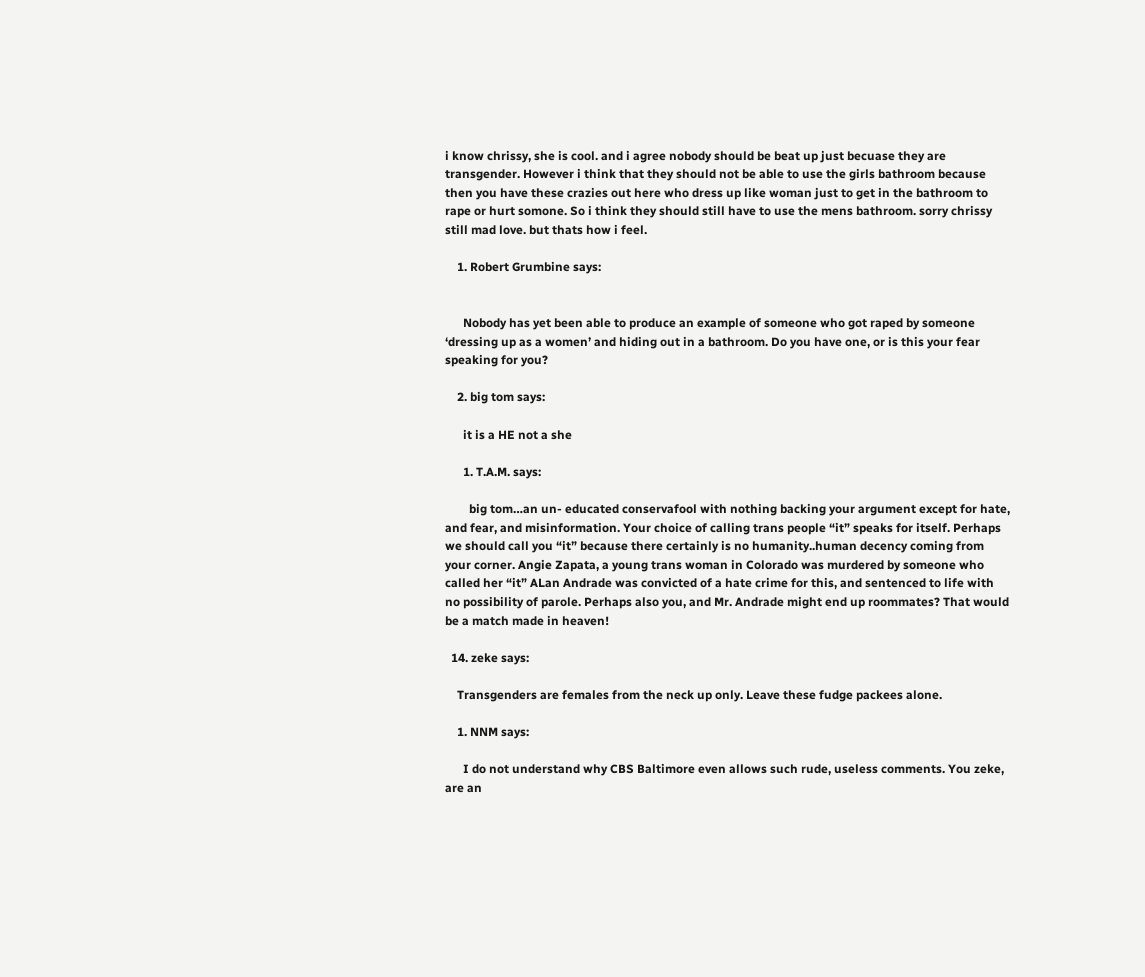i know chrissy, she is cool. and i agree nobody should be beat up just becuase they are transgender. However i think that they should not be able to use the girls bathroom because then you have these crazies out here who dress up like woman just to get in the bathroom to rape or hurt somone. So i think they should still have to use the mens bathroom. sorry chrissy still mad love. but thats how i feel.

    1. Robert Grumbine says:


      Nobody has yet been able to produce an example of someone who got raped by someone ‘dressing up as a women’ and hiding out in a bathroom. Do you have one, or is this your fear speaking for you?

    2. big tom says:

      it is a HE not a she

      1. T.A.M. says:

        big tom…an un- educated conservafool with nothing backing your argument except for hate, and fear, and misinformation. Your choice of calling trans people “it” speaks for itself. Perhaps we should call you “it” because there certainly is no humanity..human decency coming from your corner. Angie Zapata, a young trans woman in Colorado was murdered by someone who called her “it” ALan Andrade was convicted of a hate crime for this, and sentenced to life with no possibility of parole. Perhaps also you, and Mr. Andrade might end up roommates? That would be a match made in heaven!

  14. zeke says:

    Transgenders are females from the neck up only. Leave these fudge packees alone.

    1. NNM says:

      I do not understand why CBS Baltimore even allows such rude, useless comments. You zeke, are an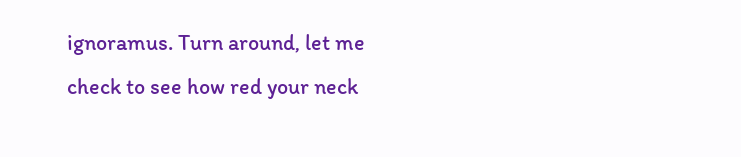ignoramus. Turn around, let me check to see how red your neck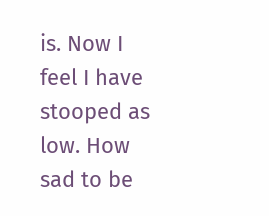is. Now I feel I have stooped as low. How sad to be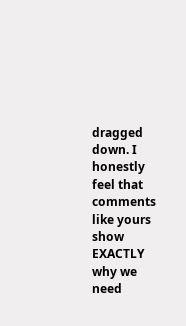dragged down. I honestly feel that comments like yours show EXACTLY why we need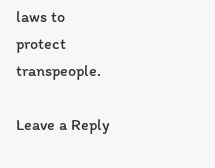laws to protect transpeople.

Leave a Reply